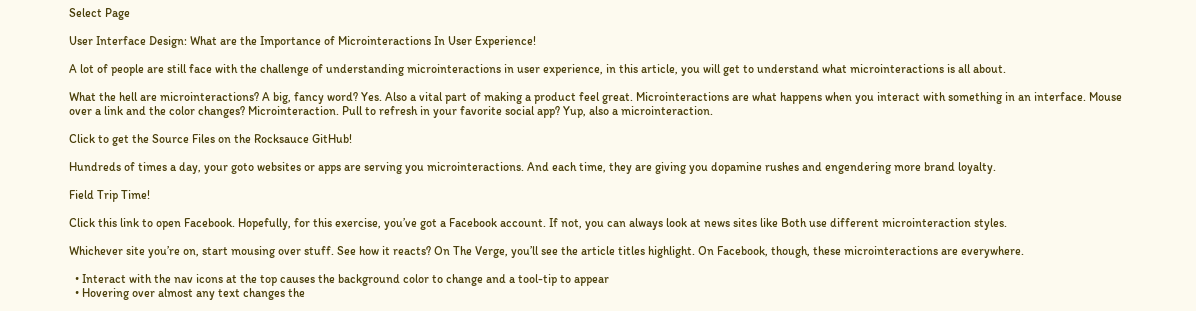Select Page

User Interface Design: What are the Importance of Microinteractions In User Experience!

A lot of people are still face with the challenge of understanding microinteractions in user experience, in this article, you will get to understand what microinteractions is all about.

What the hell are microinteractions? A big, fancy word? Yes. Also a vital part of making a product feel great. Microinteractions are what happens when you interact with something in an interface. Mouse over a link and the color changes? Microinteraction. Pull to refresh in your favorite social app? Yup, also a microinteraction.

Click to get the Source Files on the Rocksauce GitHub!

Hundreds of times a day, your goto websites or apps are serving you microinteractions. And each time, they are giving you dopamine rushes and engendering more brand loyalty.

Field Trip Time!

Click this link to open Facebook. Hopefully, for this exercise, you’ve got a Facebook account. If not, you can always look at news sites like Both use different microinteraction styles.

Whichever site you’re on, start mousing over stuff. See how it reacts? On The Verge, you’ll see the article titles highlight. On Facebook, though, these microinteractions are everywhere.

  • Interact with the nav icons at the top causes the background color to change and a tool-tip to appear
  • Hovering over almost any text changes the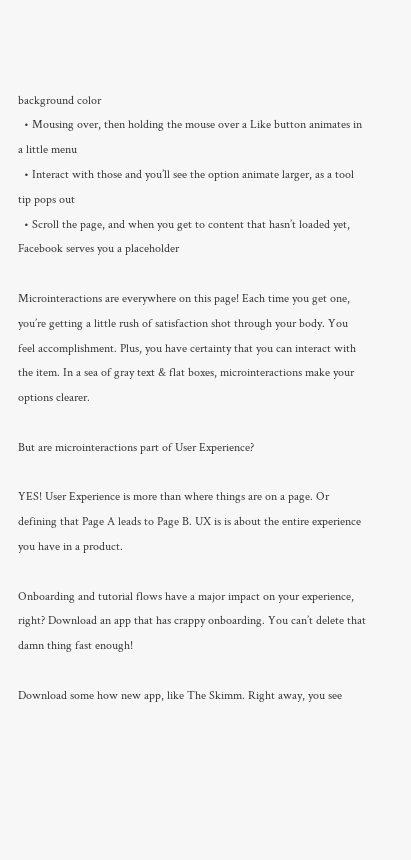background color
  • Mousing over, then holding the mouse over a Like button animates in a little menu
  • Interact with those and you’ll see the option animate larger, as a tool tip pops out
  • Scroll the page, and when you get to content that hasn’t loaded yet, Facebook serves you a placeholder

Microinteractions are everywhere on this page! Each time you get one, you’re getting a little rush of satisfaction shot through your body. You feel accomplishment. Plus, you have certainty that you can interact with the item. In a sea of gray text & flat boxes, microinteractions make your options clearer.

But are microinteractions part of User Experience?

YES! User Experience is more than where things are on a page. Or defining that Page A leads to Page B. UX is is about the entire experience you have in a product.

Onboarding and tutorial flows have a major impact on your experience, right? Download an app that has crappy onboarding. You can’t delete that damn thing fast enough!

Download some how new app, like The Skimm. Right away, you see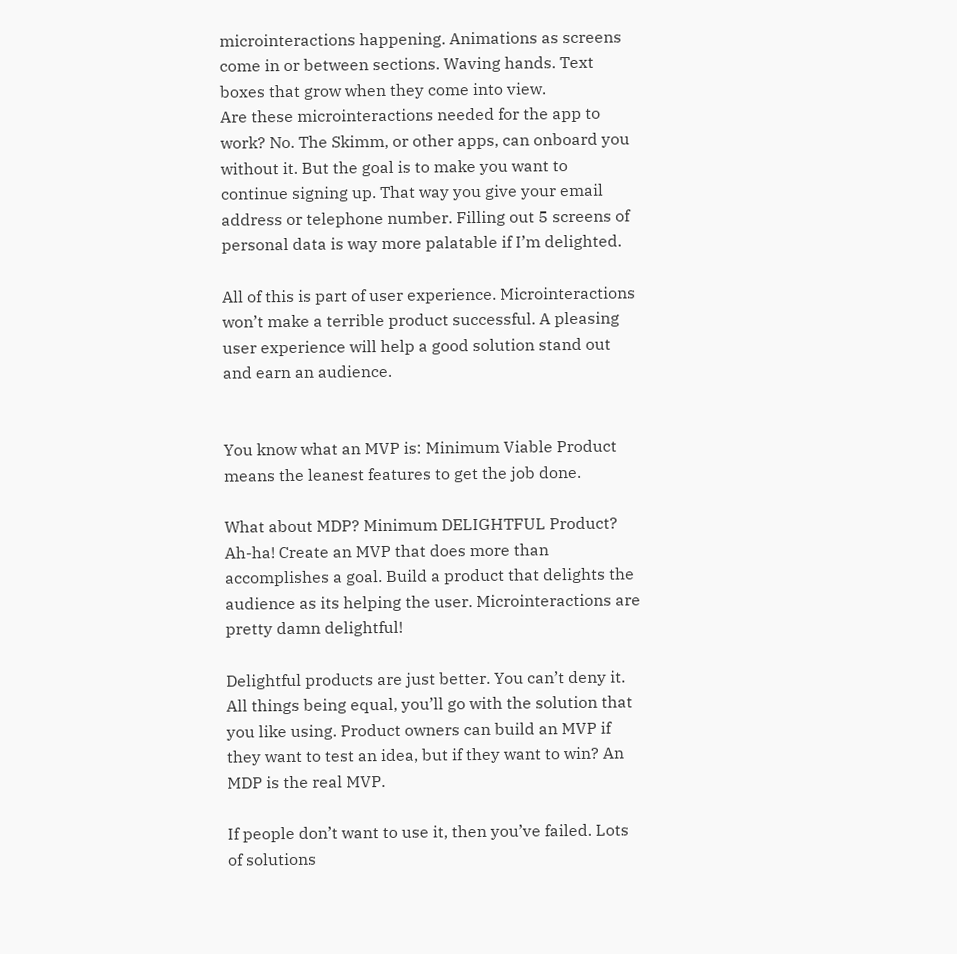microinteractions happening. Animations as screens come in or between sections. Waving hands. Text boxes that grow when they come into view.
Are these microinteractions needed for the app to work? No. The Skimm, or other apps, can onboard you without it. But the goal is to make you want to continue signing up. That way you give your email address or telephone number. Filling out 5 screens of personal data is way more palatable if I’m delighted.

All of this is part of user experience. Microinteractions won’t make a terrible product successful. A pleasing user experience will help a good solution stand out and earn an audience.


You know what an MVP is: Minimum Viable Product means the leanest features to get the job done.

What about MDP? Minimum DELIGHTFUL Product? Ah-ha! Create an MVP that does more than accomplishes a goal. Build a product that delights the audience as its helping the user. Microinteractions are pretty damn delightful!

Delightful products are just better. You can’t deny it. All things being equal, you’ll go with the solution that you like using. Product owners can build an MVP if they want to test an idea, but if they want to win? An MDP is the real MVP.

If people don’t want to use it, then you’ve failed. Lots of solutions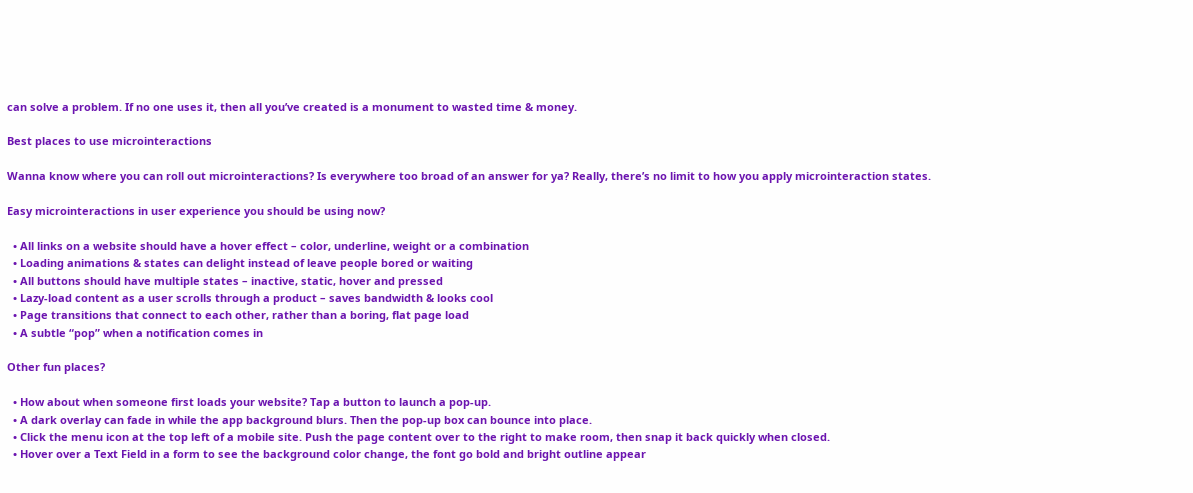can solve a problem. If no one uses it, then all you’ve created is a monument to wasted time & money.

Best places to use microinteractions

Wanna know where you can roll out microinteractions? Is everywhere too broad of an answer for ya? Really, there’s no limit to how you apply microinteraction states.

Easy microinteractions in user experience you should be using now?

  • All links on a website should have a hover effect – color, underline, weight or a combination
  • Loading animations & states can delight instead of leave people bored or waiting
  • All buttons should have multiple states – inactive, static, hover and pressed
  • Lazy-load content as a user scrolls through a product – saves bandwidth & looks cool
  • Page transitions that connect to each other, rather than a boring, flat page load
  • A subtle “pop” when a notification comes in

Other fun places?

  • How about when someone first loads your website? Tap a button to launch a pop-up.
  • A dark overlay can fade in while the app background blurs. Then the pop-up box can bounce into place.
  • Click the menu icon at the top left of a mobile site. Push the page content over to the right to make room, then snap it back quickly when closed.
  • Hover over a Text Field in a form to see the background color change, the font go bold and bright outline appear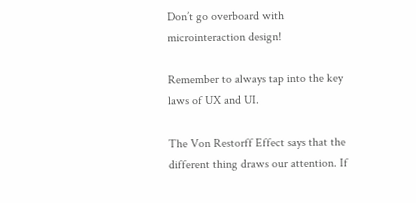Don’t go overboard with microinteraction design!

Remember to always tap into the key laws of UX and UI.

The Von Restorff Effect says that the different thing draws our attention. If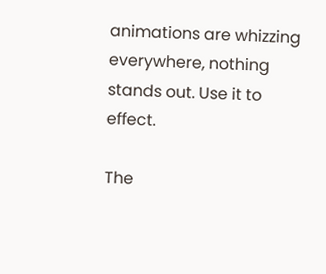animations are whizzing everywhere, nothing stands out. Use it to effect.

The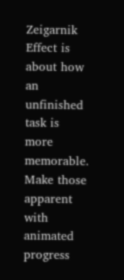Zeigarnik Effect is about how an unfinished task is more memorable. Make those apparent with animated progress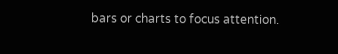bars or charts to focus attention.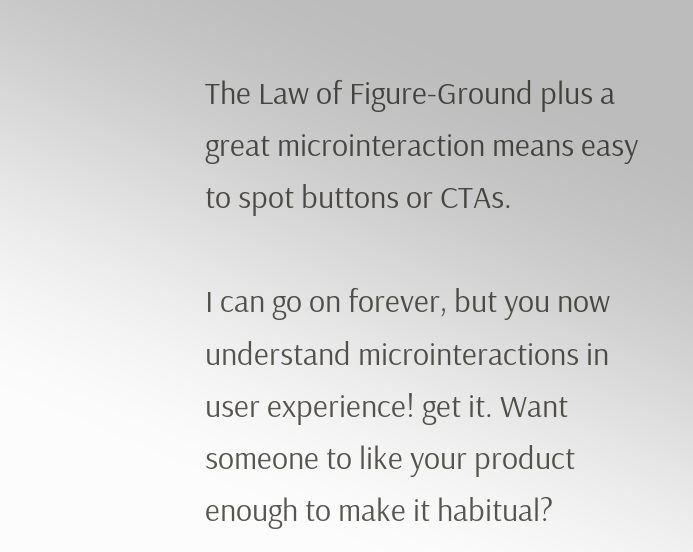The Law of Figure-Ground plus a great microinteraction means easy to spot buttons or CTAs.

I can go on forever, but you now understand microinteractions in user experience! get it. Want someone to like your product enough to make it habitual?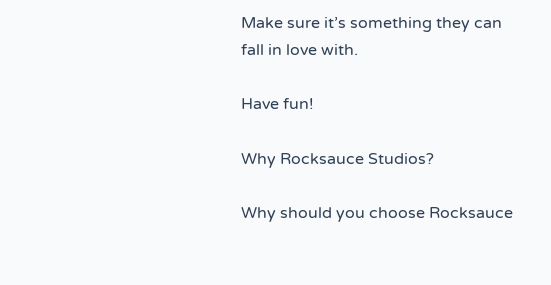Make sure it’s something they can fall in love with.

Have fun!

Why Rocksauce Studios?

Why should you choose Rocksauce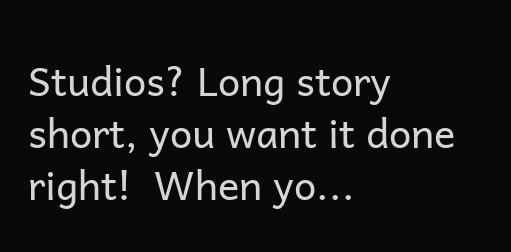Studios? Long story short, you want it done right!  When yo...